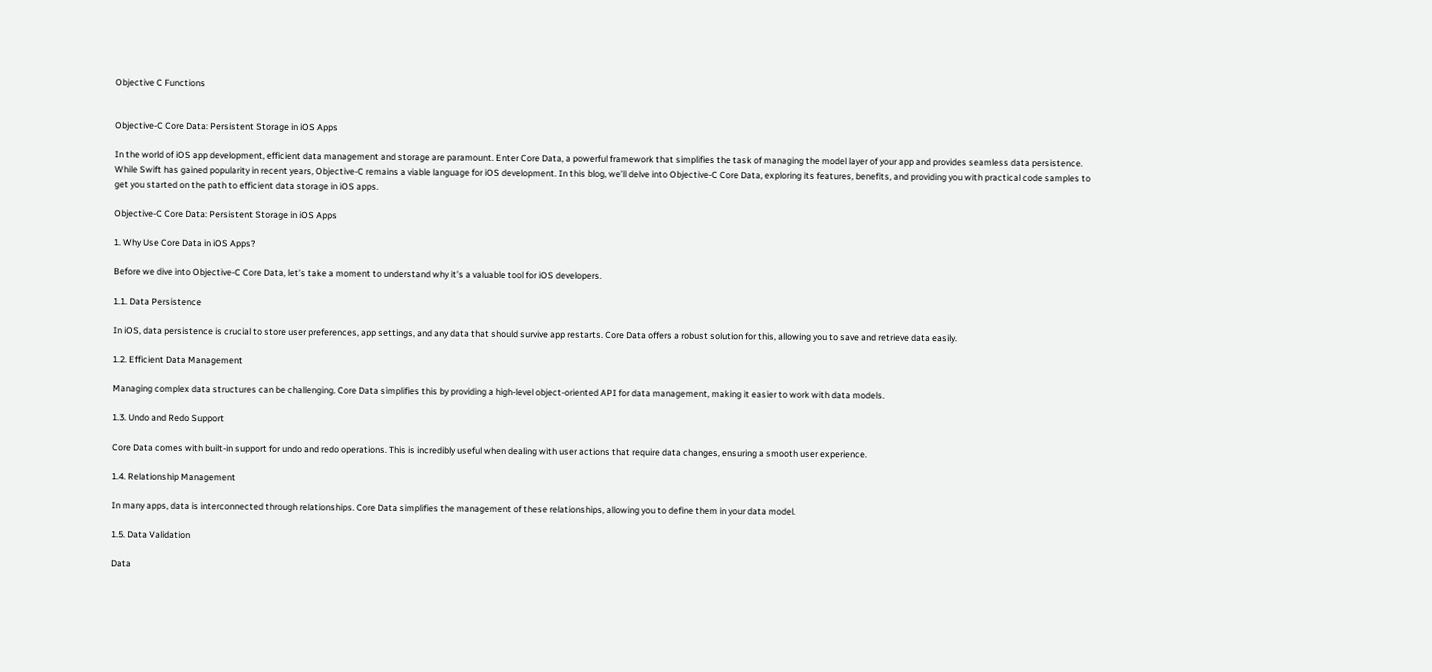Objective C Functions


Objective-C Core Data: Persistent Storage in iOS Apps

In the world of iOS app development, efficient data management and storage are paramount. Enter Core Data, a powerful framework that simplifies the task of managing the model layer of your app and provides seamless data persistence. While Swift has gained popularity in recent years, Objective-C remains a viable language for iOS development. In this blog, we’ll delve into Objective-C Core Data, exploring its features, benefits, and providing you with practical code samples to get you started on the path to efficient data storage in iOS apps.

Objective-C Core Data: Persistent Storage in iOS Apps

1. Why Use Core Data in iOS Apps?

Before we dive into Objective-C Core Data, let’s take a moment to understand why it’s a valuable tool for iOS developers.

1.1. Data Persistence

In iOS, data persistence is crucial to store user preferences, app settings, and any data that should survive app restarts. Core Data offers a robust solution for this, allowing you to save and retrieve data easily.

1.2. Efficient Data Management

Managing complex data structures can be challenging. Core Data simplifies this by providing a high-level object-oriented API for data management, making it easier to work with data models.

1.3. Undo and Redo Support

Core Data comes with built-in support for undo and redo operations. This is incredibly useful when dealing with user actions that require data changes, ensuring a smooth user experience.

1.4. Relationship Management

In many apps, data is interconnected through relationships. Core Data simplifies the management of these relationships, allowing you to define them in your data model.

1.5. Data Validation

Data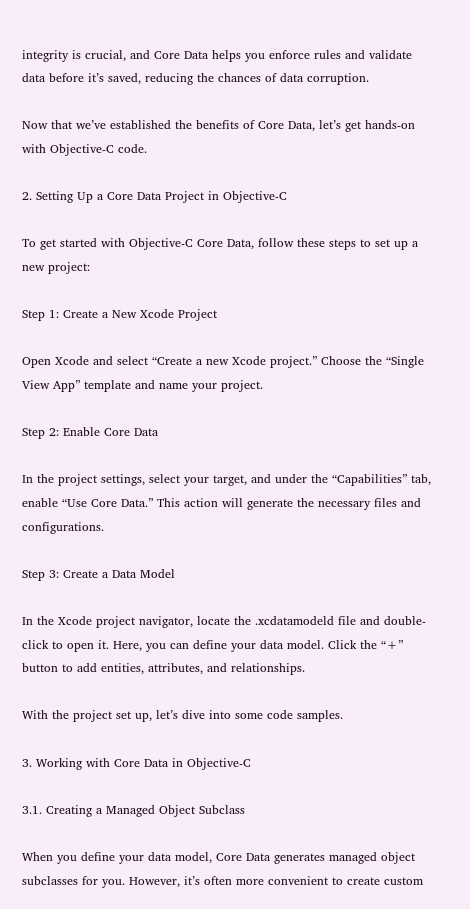integrity is crucial, and Core Data helps you enforce rules and validate data before it’s saved, reducing the chances of data corruption.

Now that we’ve established the benefits of Core Data, let’s get hands-on with Objective-C code.

2. Setting Up a Core Data Project in Objective-C

To get started with Objective-C Core Data, follow these steps to set up a new project:

Step 1: Create a New Xcode Project

Open Xcode and select “Create a new Xcode project.” Choose the “Single View App” template and name your project.

Step 2: Enable Core Data

In the project settings, select your target, and under the “Capabilities” tab, enable “Use Core Data.” This action will generate the necessary files and configurations.

Step 3: Create a Data Model

In the Xcode project navigator, locate the .xcdatamodeld file and double-click to open it. Here, you can define your data model. Click the “+” button to add entities, attributes, and relationships.

With the project set up, let’s dive into some code samples.

3. Working with Core Data in Objective-C

3.1. Creating a Managed Object Subclass

When you define your data model, Core Data generates managed object subclasses for you. However, it’s often more convenient to create custom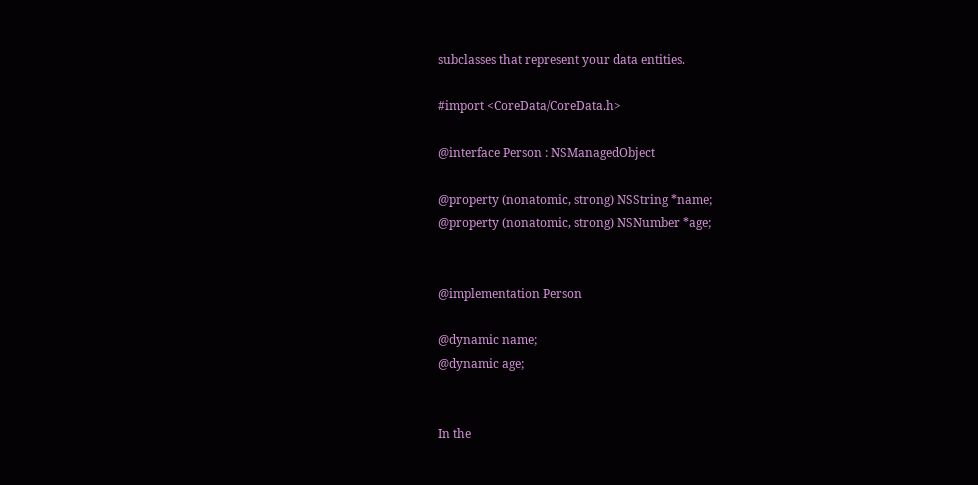subclasses that represent your data entities.

#import <CoreData/CoreData.h>

@interface Person : NSManagedObject

@property (nonatomic, strong) NSString *name;
@property (nonatomic, strong) NSNumber *age;


@implementation Person

@dynamic name;
@dynamic age;


In the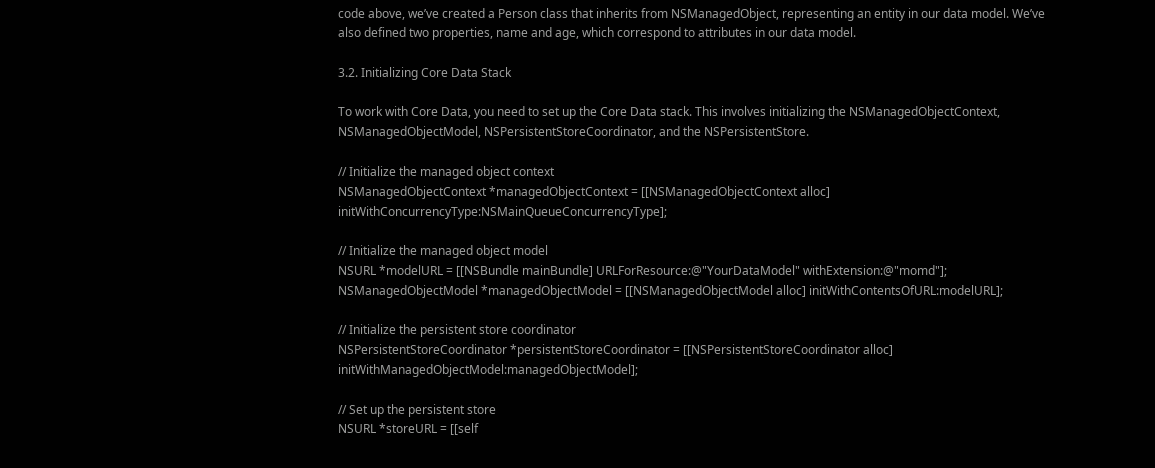code above, we’ve created a Person class that inherits from NSManagedObject, representing an entity in our data model. We’ve also defined two properties, name and age, which correspond to attributes in our data model.

3.2. Initializing Core Data Stack

To work with Core Data, you need to set up the Core Data stack. This involves initializing the NSManagedObjectContext, NSManagedObjectModel, NSPersistentStoreCoordinator, and the NSPersistentStore.

// Initialize the managed object context
NSManagedObjectContext *managedObjectContext = [[NSManagedObjectContext alloc] initWithConcurrencyType:NSMainQueueConcurrencyType];

// Initialize the managed object model
NSURL *modelURL = [[NSBundle mainBundle] URLForResource:@"YourDataModel" withExtension:@"momd"];
NSManagedObjectModel *managedObjectModel = [[NSManagedObjectModel alloc] initWithContentsOfURL:modelURL];

// Initialize the persistent store coordinator
NSPersistentStoreCoordinator *persistentStoreCoordinator = [[NSPersistentStoreCoordinator alloc] initWithManagedObjectModel:managedObjectModel];

// Set up the persistent store
NSURL *storeURL = [[self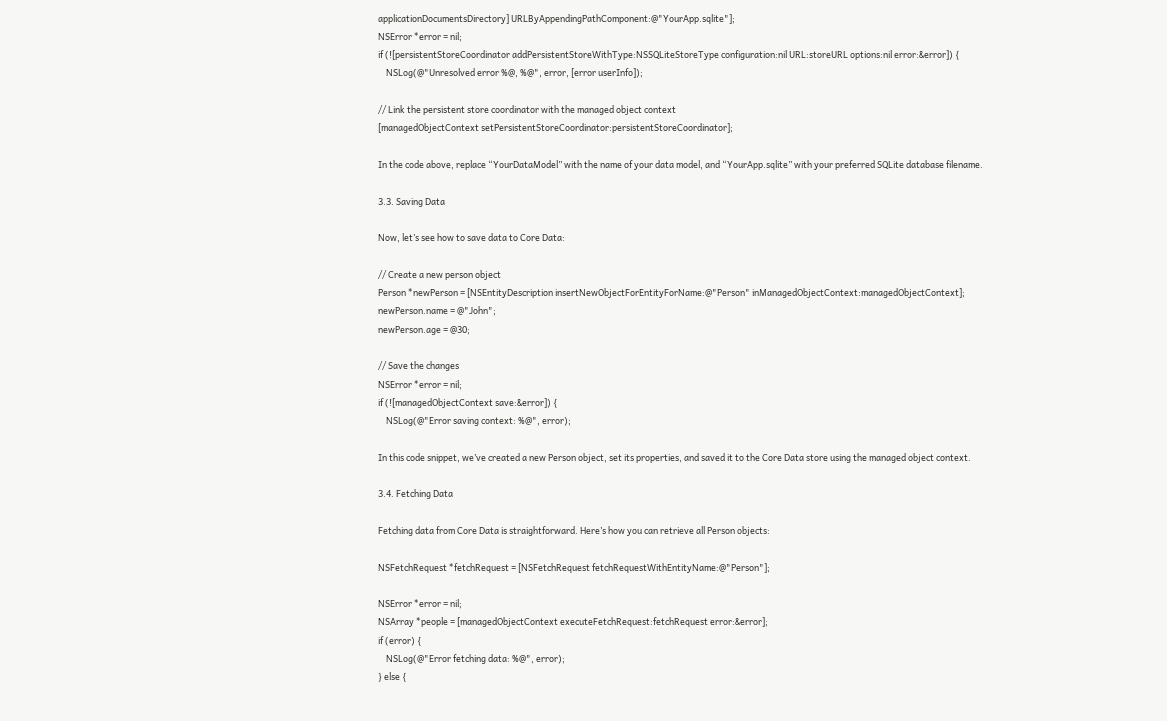applicationDocumentsDirectory] URLByAppendingPathComponent:@"YourApp.sqlite"];
NSError *error = nil;
if (![persistentStoreCoordinator addPersistentStoreWithType:NSSQLiteStoreType configuration:nil URL:storeURL options:nil error:&error]) {
    NSLog(@"Unresolved error %@, %@", error, [error userInfo]);

// Link the persistent store coordinator with the managed object context
[managedObjectContext setPersistentStoreCoordinator:persistentStoreCoordinator];

In the code above, replace “YourDataModel” with the name of your data model, and “YourApp.sqlite” with your preferred SQLite database filename.

3.3. Saving Data

Now, let’s see how to save data to Core Data:

// Create a new person object
Person *newPerson = [NSEntityDescription insertNewObjectForEntityForName:@"Person" inManagedObjectContext:managedObjectContext];
newPerson.name = @"John";
newPerson.age = @30;

// Save the changes
NSError *error = nil;
if (![managedObjectContext save:&error]) {
    NSLog(@"Error saving context: %@", error);

In this code snippet, we’ve created a new Person object, set its properties, and saved it to the Core Data store using the managed object context.

3.4. Fetching Data

Fetching data from Core Data is straightforward. Here’s how you can retrieve all Person objects:

NSFetchRequest *fetchRequest = [NSFetchRequest fetchRequestWithEntityName:@"Person"];

NSError *error = nil;
NSArray *people = [managedObjectContext executeFetchRequest:fetchRequest error:&error];
if (error) {
    NSLog(@"Error fetching data: %@", error);
} else {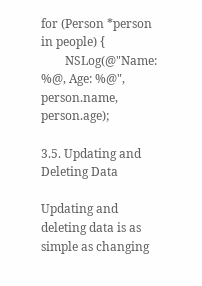for (Person *person in people) {
        NSLog(@"Name: %@, Age: %@", person.name, person.age);

3.5. Updating and Deleting Data

Updating and deleting data is as simple as changing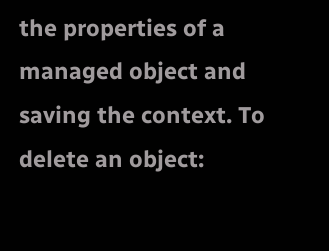the properties of a managed object and saving the context. To delete an object: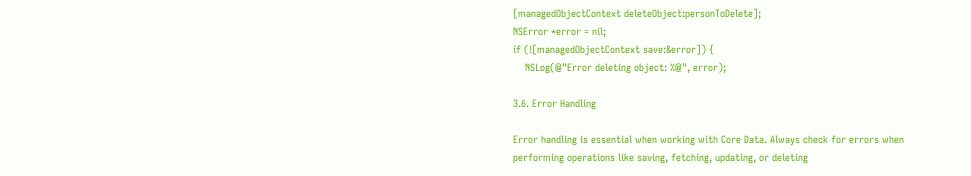[managedObjectContext deleteObject:personToDelete];
NSError *error = nil;
if (![managedObjectContext save:&error]) {
    NSLog(@"Error deleting object: %@", error);

3.6. Error Handling

Error handling is essential when working with Core Data. Always check for errors when performing operations like saving, fetching, updating, or deleting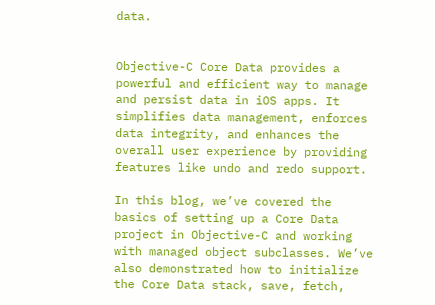data.


Objective-C Core Data provides a powerful and efficient way to manage and persist data in iOS apps. It simplifies data management, enforces data integrity, and enhances the overall user experience by providing features like undo and redo support.

In this blog, we’ve covered the basics of setting up a Core Data project in Objective-C and working with managed object subclasses. We’ve also demonstrated how to initialize the Core Data stack, save, fetch,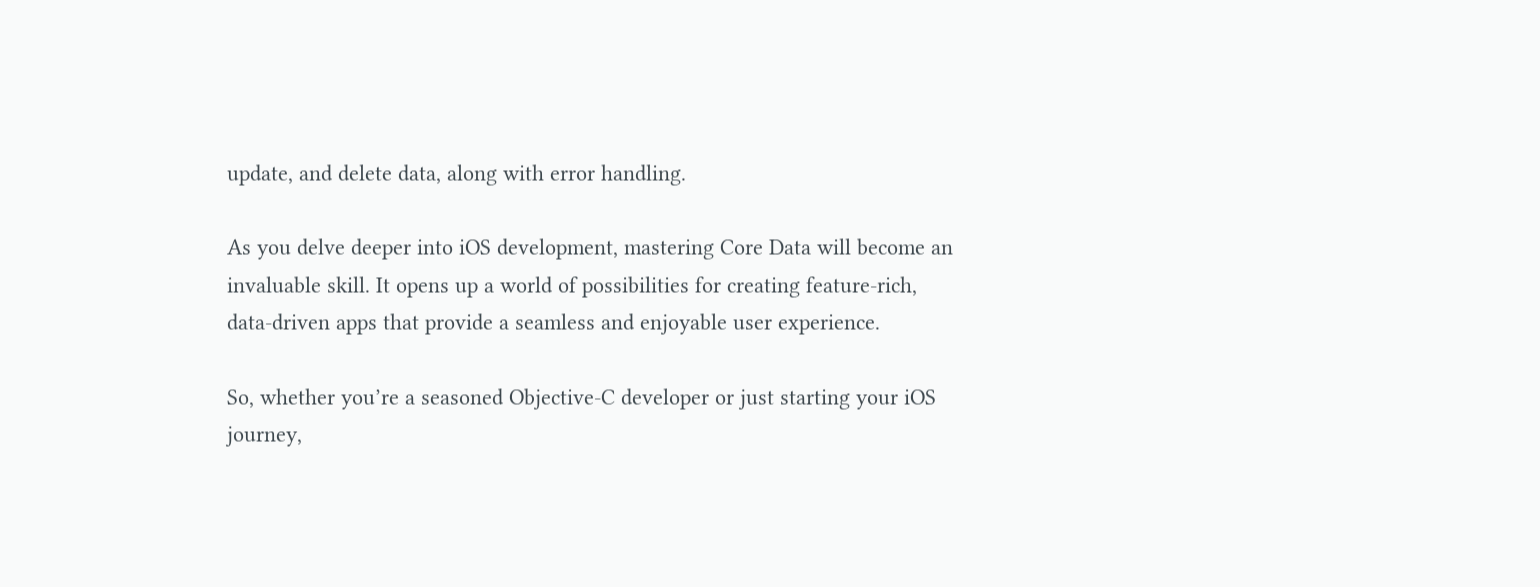update, and delete data, along with error handling.

As you delve deeper into iOS development, mastering Core Data will become an invaluable skill. It opens up a world of possibilities for creating feature-rich, data-driven apps that provide a seamless and enjoyable user experience.

So, whether you’re a seasoned Objective-C developer or just starting your iOS journey,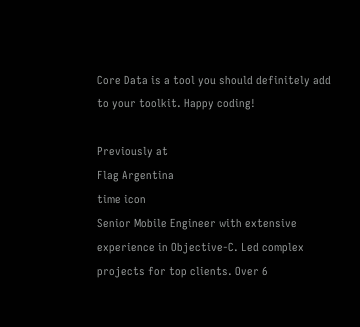Core Data is a tool you should definitely add to your toolkit. Happy coding!

Previously at
Flag Argentina
time icon
Senior Mobile Engineer with extensive experience in Objective-C. Led complex projects for top clients. Over 6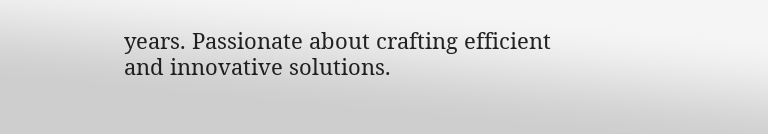years. Passionate about crafting efficient and innovative solutions.